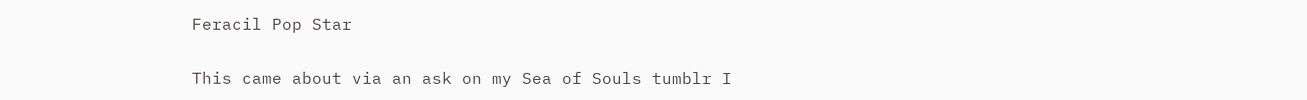Feracil Pop Star

This came about via an ask on my Sea of Souls tumblr I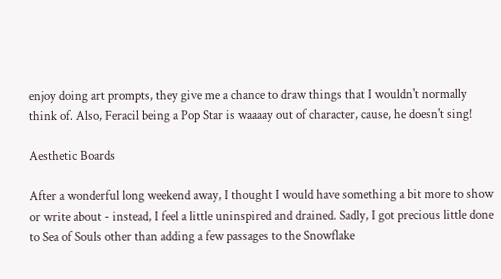enjoy doing art prompts, they give me a chance to draw things that I wouldn't normally think of. Also, Feracil being a Pop Star is waaaay out of character, cause, he doesn't sing!

Aesthetic Boards

After a wonderful long weekend away, I thought I would have something a bit more to show or write about - instead, I feel a little uninspired and drained. Sadly, I got precious little done to Sea of Souls other than adding a few passages to the Snowflake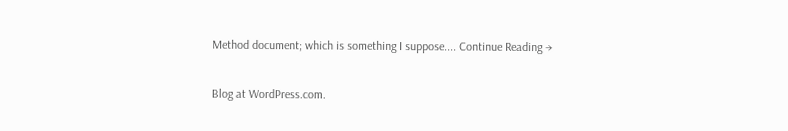Method document; which is something I suppose.... Continue Reading →

Blog at WordPress.com.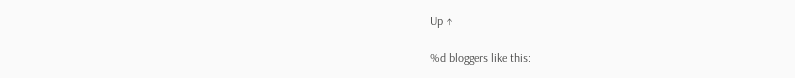Up ↑

%d bloggers like this: